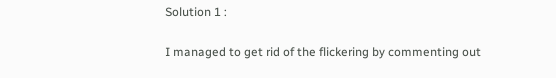Solution 1 :

I managed to get rid of the flickering by commenting out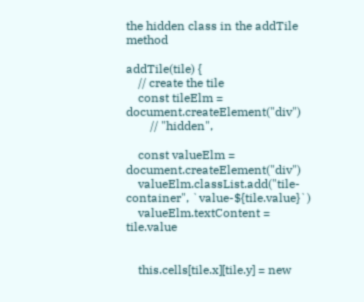the hidden class in the addTile method

addTile(tile) {
    // create the tile
    const tileElm = document.createElement("div")
        // "hidden",

    const valueElm = document.createElement("div")
    valueElm.classList.add("tile-container", `value-${tile.value}`)
    valueElm.textContent = tile.value


    this.cells[tile.x][tile.y] = new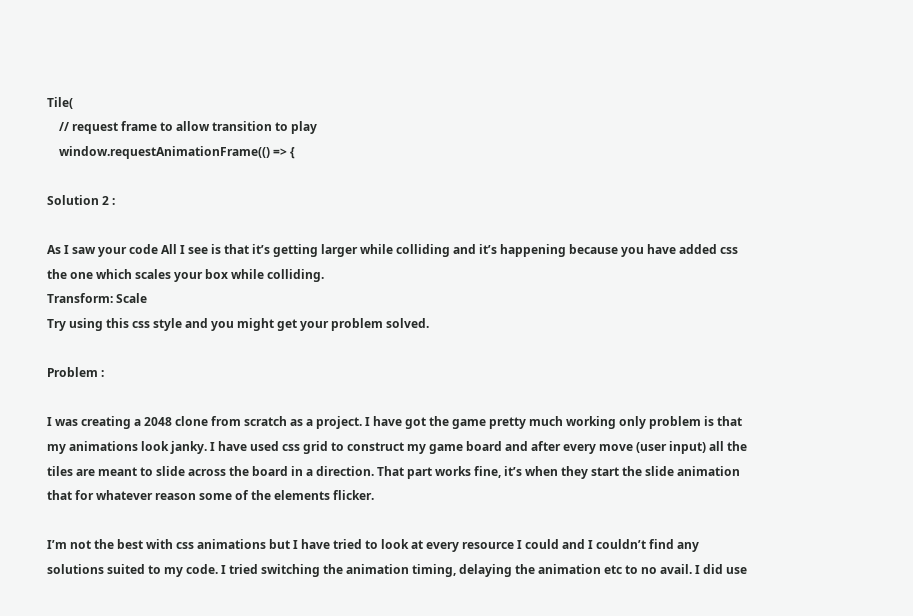Tile(
    // request frame to allow transition to play
    window.requestAnimationFrame(() => {

Solution 2 :

As I saw your code All I see is that it’s getting larger while colliding and it’s happening because you have added css the one which scales your box while colliding.
Transform: Scale
Try using this css style and you might get your problem solved.

Problem :

I was creating a 2048 clone from scratch as a project. I have got the game pretty much working only problem is that my animations look janky. I have used css grid to construct my game board and after every move (user input) all the tiles are meant to slide across the board in a direction. That part works fine, it’s when they start the slide animation that for whatever reason some of the elements flicker.

I’m not the best with css animations but I have tried to look at every resource I could and I couldn’t find any solutions suited to my code. I tried switching the animation timing, delaying the animation etc to no avail. I did use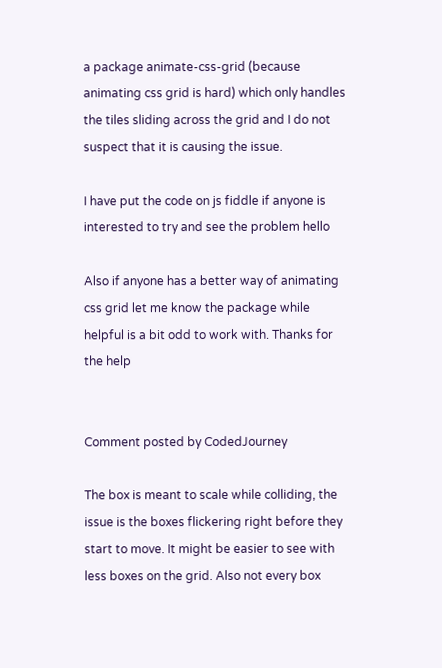a package animate-css-grid (because animating css grid is hard) which only handles the tiles sliding across the grid and I do not suspect that it is causing the issue.

I have put the code on js fiddle if anyone is interested to try and see the problem hello

Also if anyone has a better way of animating css grid let me know the package while helpful is a bit odd to work with. Thanks for the help


Comment posted by CodedJourney

The box is meant to scale while colliding, the issue is the boxes flickering right before they start to move. It might be easier to see with less boxes on the grid. Also not every box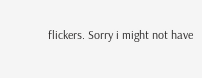flickers. Sorry i might not have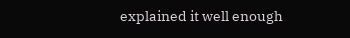explained it well enough